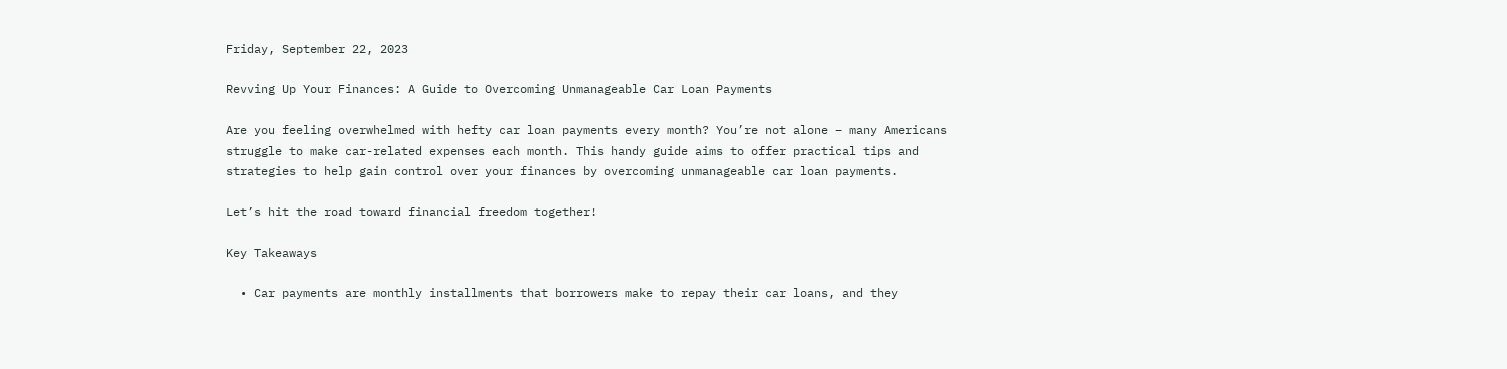Friday, September 22, 2023

Revving Up Your Finances: A Guide to Overcoming Unmanageable Car Loan Payments

Are you feeling overwhelmed with hefty car loan payments every month? You’re not alone – many Americans struggle to make car-related expenses each month. This handy guide aims to offer practical tips and strategies to help gain control over your finances by overcoming unmanageable car loan payments.

Let’s hit the road toward financial freedom together!

Key Takeaways

  • Car payments are monthly installments that borrowers make to repay their car loans, and they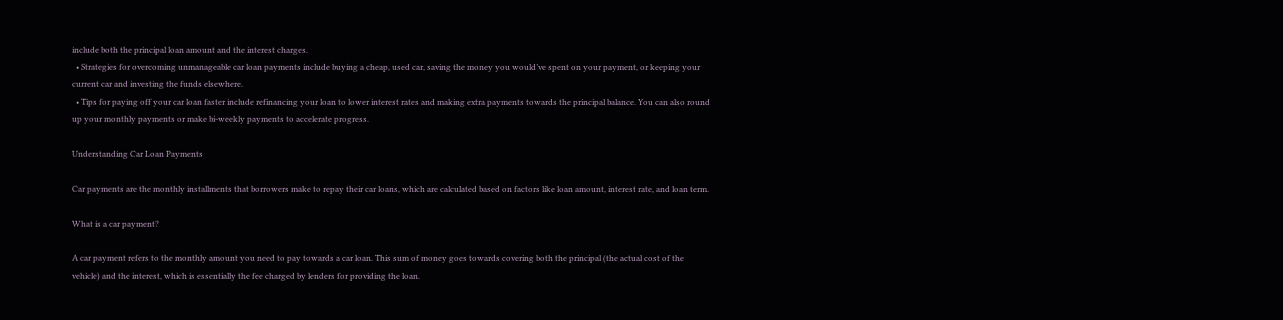include both the principal loan amount and the interest charges.
  • Strategies for overcoming unmanageable car loan payments include buying a cheap, used car, saving the money you would’ve spent on your payment, or keeping your current car and investing the funds elsewhere.
  • Tips for paying off your car loan faster include refinancing your loan to lower interest rates and making extra payments towards the principal balance. You can also round up your monthly payments or make bi-weekly payments to accelerate progress.

Understanding Car Loan Payments

Car payments are the monthly installments that borrowers make to repay their car loans, which are calculated based on factors like loan amount, interest rate, and loan term.

What is a car payment?

A car payment refers to the monthly amount you need to pay towards a car loan. This sum of money goes towards covering both the principal (the actual cost of the vehicle) and the interest, which is essentially the fee charged by lenders for providing the loan.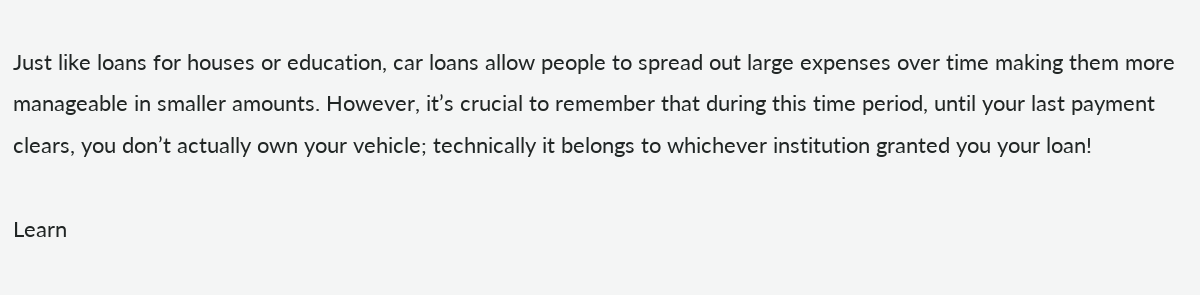Just like loans for houses or education, car loans allow people to spread out large expenses over time making them more manageable in smaller amounts. However, it’s crucial to remember that during this time period, until your last payment clears, you don’t actually own your vehicle; technically it belongs to whichever institution granted you your loan!

Learn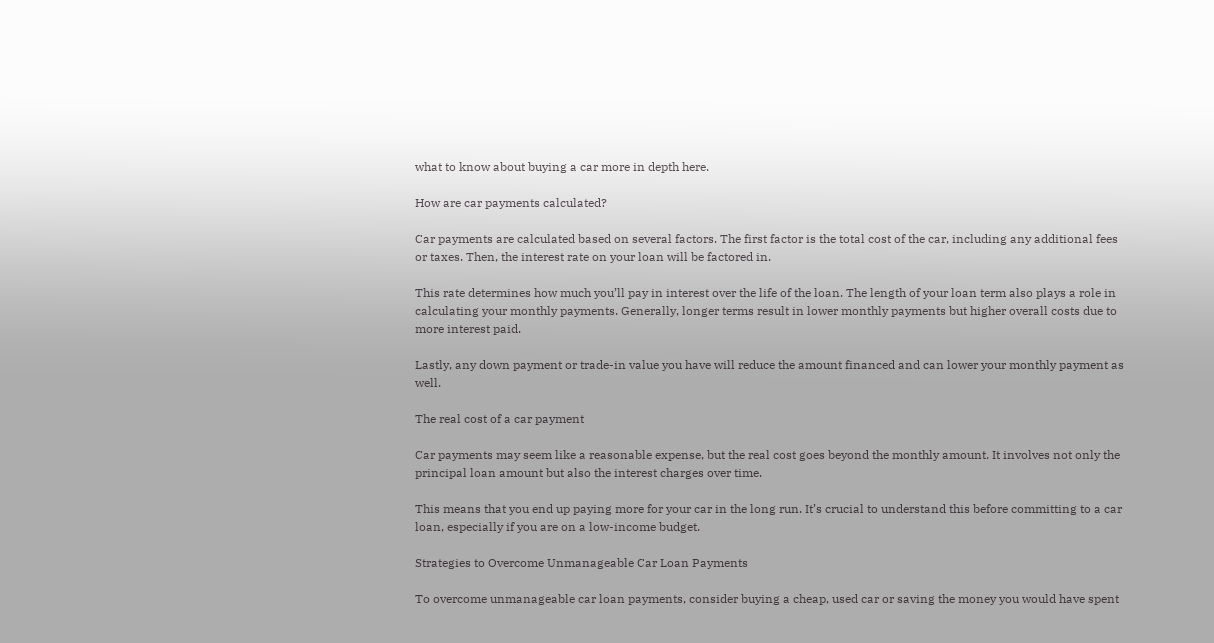what to know about buying a car more in depth here.

How are car payments calculated?

Car payments are calculated based on several factors. The first factor is the total cost of the car, including any additional fees or taxes. Then, the interest rate on your loan will be factored in.

This rate determines how much you’ll pay in interest over the life of the loan. The length of your loan term also plays a role in calculating your monthly payments. Generally, longer terms result in lower monthly payments but higher overall costs due to more interest paid.

Lastly, any down payment or trade-in value you have will reduce the amount financed and can lower your monthly payment as well.

The real cost of a car payment

Car payments may seem like a reasonable expense, but the real cost goes beyond the monthly amount. It involves not only the principal loan amount but also the interest charges over time.

This means that you end up paying more for your car in the long run. It’s crucial to understand this before committing to a car loan, especially if you are on a low-income budget.

Strategies to Overcome Unmanageable Car Loan Payments

To overcome unmanageable car loan payments, consider buying a cheap, used car or saving the money you would have spent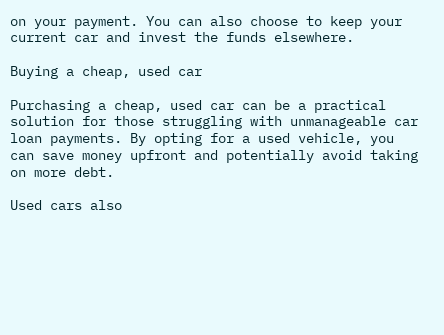on your payment. You can also choose to keep your current car and invest the funds elsewhere.

Buying a cheap, used car

Purchasing a cheap, used car can be a practical solution for those struggling with unmanageable car loan payments. By opting for a used vehicle, you can save money upfront and potentially avoid taking on more debt.

Used cars also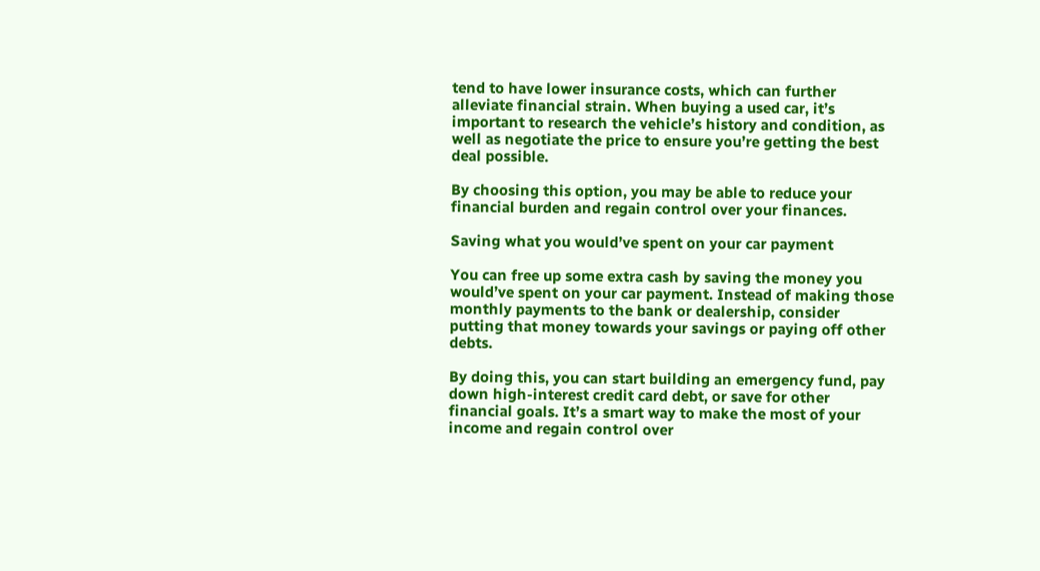tend to have lower insurance costs, which can further alleviate financial strain. When buying a used car, it’s important to research the vehicle’s history and condition, as well as negotiate the price to ensure you’re getting the best deal possible.

By choosing this option, you may be able to reduce your financial burden and regain control over your finances.

Saving what you would’ve spent on your car payment

You can free up some extra cash by saving the money you would’ve spent on your car payment. Instead of making those monthly payments to the bank or dealership, consider putting that money towards your savings or paying off other debts.

By doing this, you can start building an emergency fund, pay down high-interest credit card debt, or save for other financial goals. It’s a smart way to make the most of your income and regain control over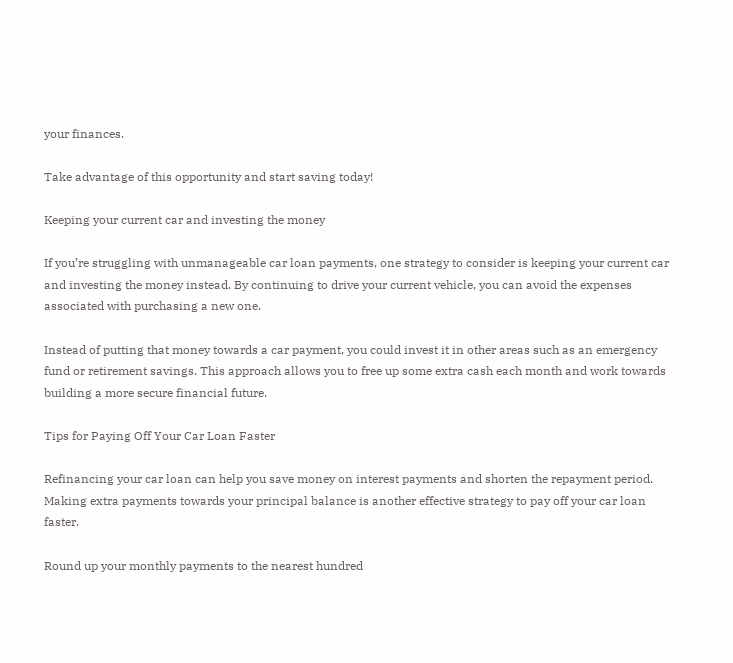your finances.

Take advantage of this opportunity and start saving today!

Keeping your current car and investing the money

If you’re struggling with unmanageable car loan payments, one strategy to consider is keeping your current car and investing the money instead. By continuing to drive your current vehicle, you can avoid the expenses associated with purchasing a new one.

Instead of putting that money towards a car payment, you could invest it in other areas such as an emergency fund or retirement savings. This approach allows you to free up some extra cash each month and work towards building a more secure financial future.

Tips for Paying Off Your Car Loan Faster

Refinancing your car loan can help you save money on interest payments and shorten the repayment period. Making extra payments towards your principal balance is another effective strategy to pay off your car loan faster.

Round up your monthly payments to the nearest hundred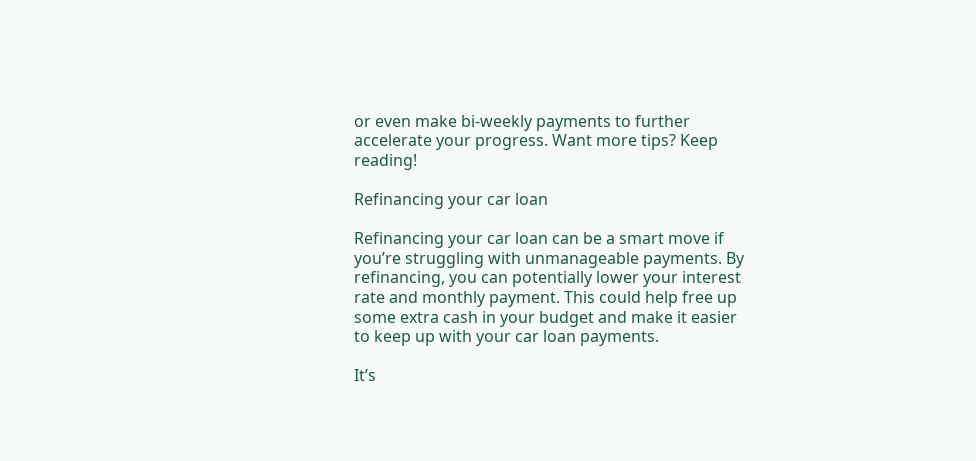or even make bi-weekly payments to further accelerate your progress. Want more tips? Keep reading!

Refinancing your car loan

Refinancing your car loan can be a smart move if you’re struggling with unmanageable payments. By refinancing, you can potentially lower your interest rate and monthly payment. This could help free up some extra cash in your budget and make it easier to keep up with your car loan payments.

It’s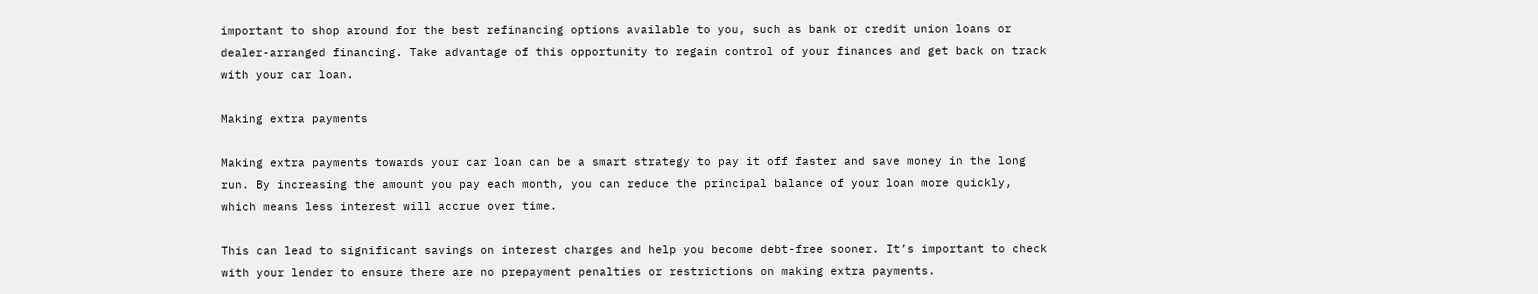important to shop around for the best refinancing options available to you, such as bank or credit union loans or dealer-arranged financing. Take advantage of this opportunity to regain control of your finances and get back on track with your car loan.

Making extra payments

Making extra payments towards your car loan can be a smart strategy to pay it off faster and save money in the long run. By increasing the amount you pay each month, you can reduce the principal balance of your loan more quickly, which means less interest will accrue over time.

This can lead to significant savings on interest charges and help you become debt-free sooner. It’s important to check with your lender to ensure there are no prepayment penalties or restrictions on making extra payments.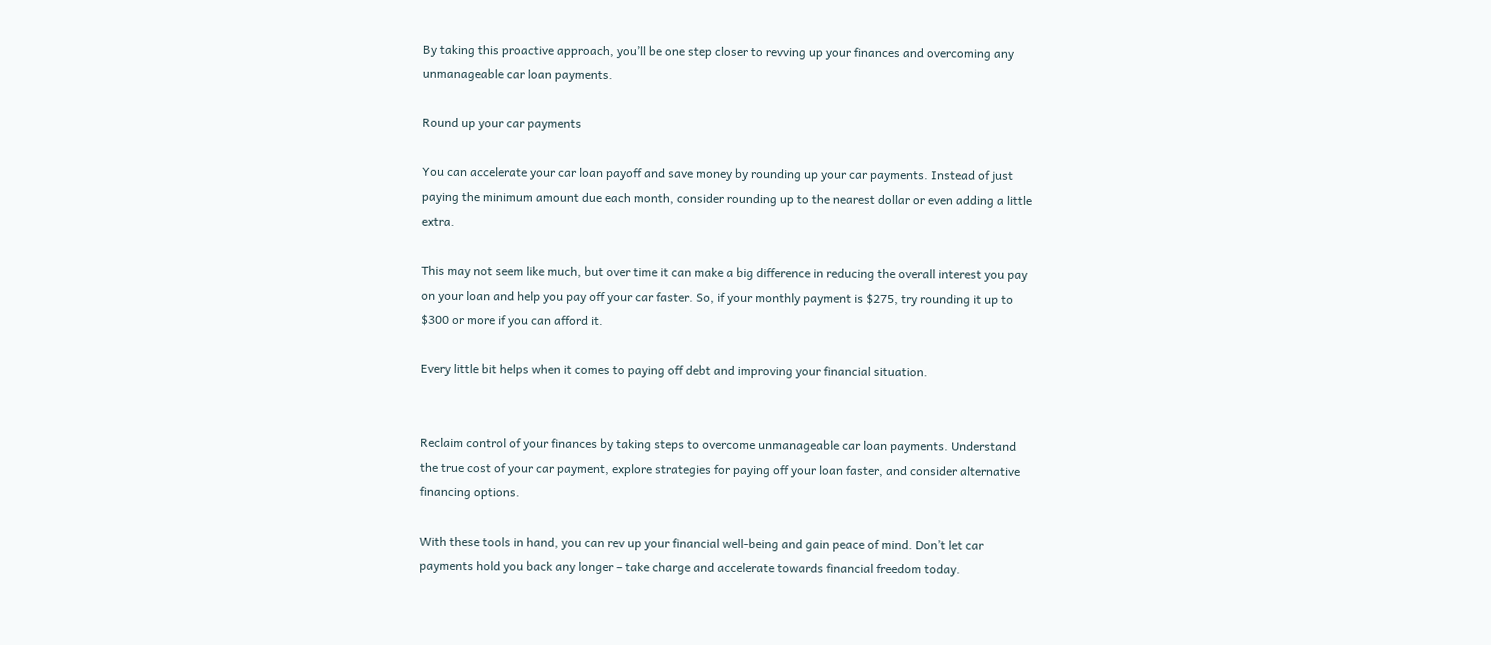By taking this proactive approach, you’ll be one step closer to revving up your finances and overcoming any unmanageable car loan payments.

Round up your car payments

You can accelerate your car loan payoff and save money by rounding up your car payments. Instead of just paying the minimum amount due each month, consider rounding up to the nearest dollar or even adding a little extra.

This may not seem like much, but over time it can make a big difference in reducing the overall interest you pay on your loan and help you pay off your car faster. So, if your monthly payment is $275, try rounding it up to $300 or more if you can afford it.

Every little bit helps when it comes to paying off debt and improving your financial situation.


Reclaim control of your finances by taking steps to overcome unmanageable car loan payments. Understand the true cost of your car payment, explore strategies for paying off your loan faster, and consider alternative financing options.

With these tools in hand, you can rev up your financial well-being and gain peace of mind. Don’t let car payments hold you back any longer – take charge and accelerate towards financial freedom today.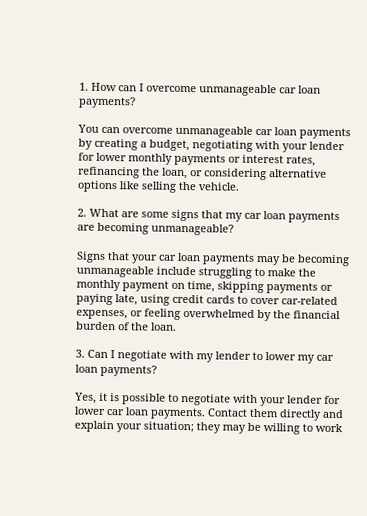1. How can I overcome unmanageable car loan payments?

You can overcome unmanageable car loan payments by creating a budget, negotiating with your lender for lower monthly payments or interest rates, refinancing the loan, or considering alternative options like selling the vehicle.

2. What are some signs that my car loan payments are becoming unmanageable?

Signs that your car loan payments may be becoming unmanageable include struggling to make the monthly payment on time, skipping payments or paying late, using credit cards to cover car-related expenses, or feeling overwhelmed by the financial burden of the loan.

3. Can I negotiate with my lender to lower my car loan payments?

Yes, it is possible to negotiate with your lender for lower car loan payments. Contact them directly and explain your situation; they may be willing to work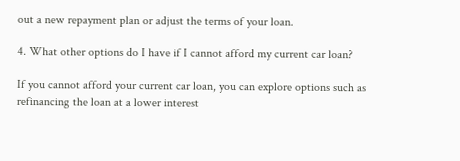out a new repayment plan or adjust the terms of your loan.

4. What other options do I have if I cannot afford my current car loan?

If you cannot afford your current car loan, you can explore options such as refinancing the loan at a lower interest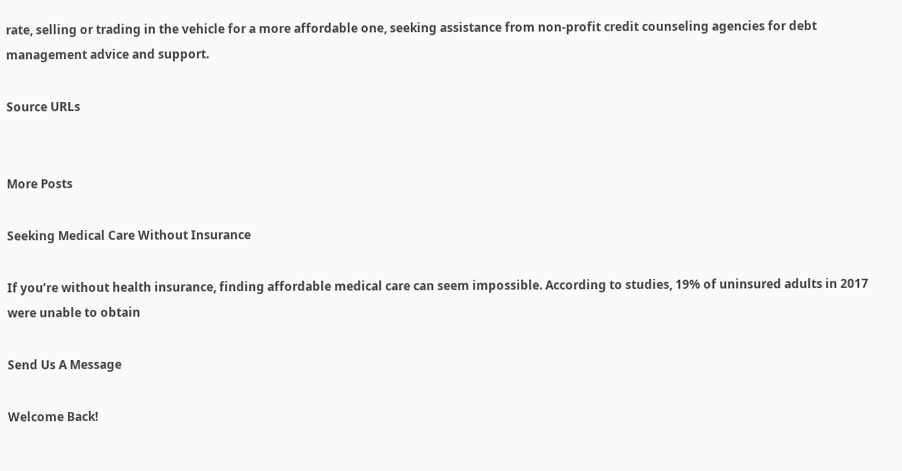rate, selling or trading in the vehicle for a more affordable one, seeking assistance from non-profit credit counseling agencies for debt management advice and support.

Source URLs


More Posts

Seeking Medical Care Without Insurance

If you’re without health insurance, finding affordable medical care can seem impossible. According to studies, 19% of uninsured adults in 2017 were unable to obtain

Send Us A Message

Welcome Back!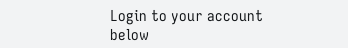Login to your account below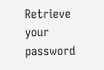Retrieve your password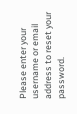Please enter your username or email address to reset your password.